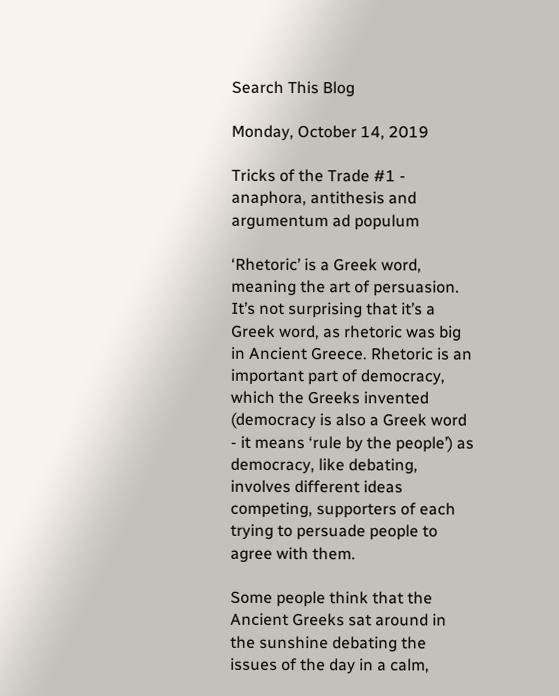Search This Blog

Monday, October 14, 2019

Tricks of the Trade #1 - anaphora, antithesis and argumentum ad populum

‘Rhetoric’ is a Greek word, meaning the art of persuasion. It’s not surprising that it’s a Greek word, as rhetoric was big in Ancient Greece. Rhetoric is an important part of democracy, which the Greeks invented (democracy is also a Greek word - it means ‘rule by the people’) as democracy, like debating, involves different ideas competing, supporters of each trying to persuade people to agree with them.

Some people think that the Ancient Greeks sat around in the sunshine debating the issues of the day in a calm,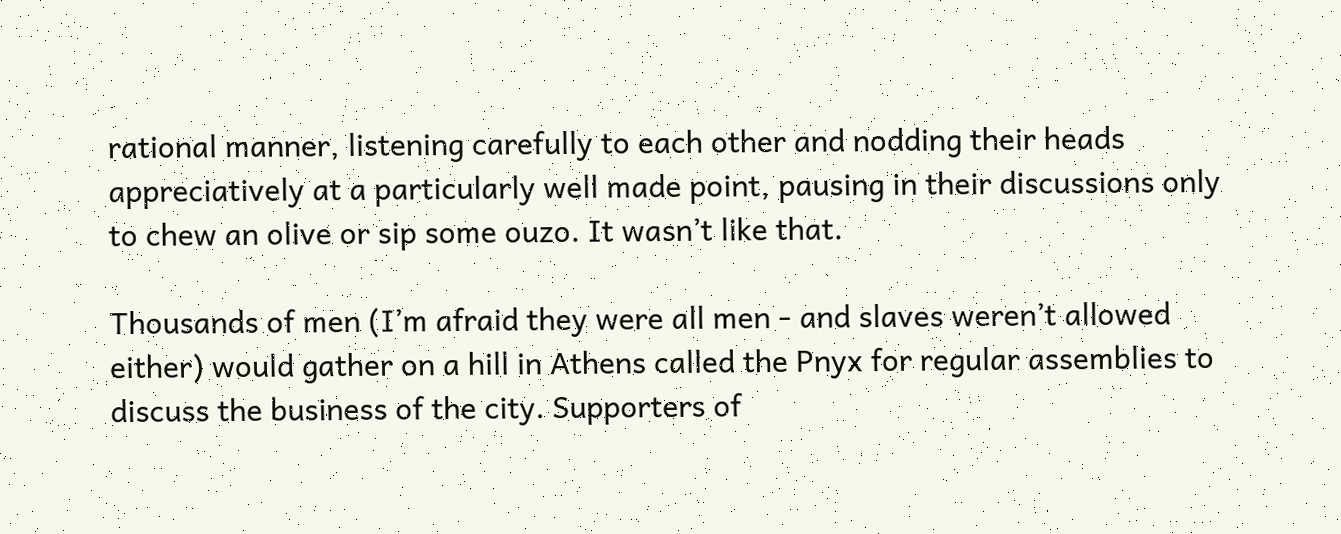rational manner, listening carefully to each other and nodding their heads appreciatively at a particularly well made point, pausing in their discussions only to chew an olive or sip some ouzo. It wasn’t like that.

Thousands of men (I’m afraid they were all men - and slaves weren’t allowed either) would gather on a hill in Athens called the Pnyx for regular assemblies to discuss the business of the city. Supporters of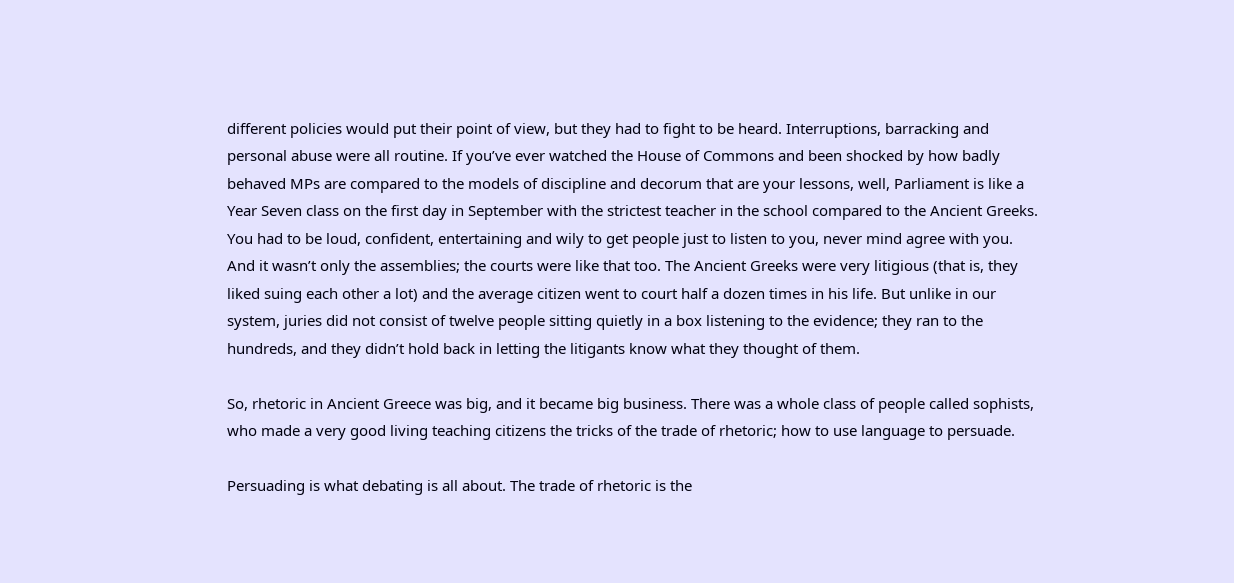different policies would put their point of view, but they had to fight to be heard. Interruptions, barracking and personal abuse were all routine. If you’ve ever watched the House of Commons and been shocked by how badly behaved MPs are compared to the models of discipline and decorum that are your lessons, well, Parliament is like a Year Seven class on the first day in September with the strictest teacher in the school compared to the Ancient Greeks. You had to be loud, confident, entertaining and wily to get people just to listen to you, never mind agree with you. And it wasn’t only the assemblies; the courts were like that too. The Ancient Greeks were very litigious (that is, they liked suing each other a lot) and the average citizen went to court half a dozen times in his life. But unlike in our system, juries did not consist of twelve people sitting quietly in a box listening to the evidence; they ran to the hundreds, and they didn’t hold back in letting the litigants know what they thought of them.

So, rhetoric in Ancient Greece was big, and it became big business. There was a whole class of people called sophists, who made a very good living teaching citizens the tricks of the trade of rhetoric; how to use language to persuade.

Persuading is what debating is all about. The trade of rhetoric is the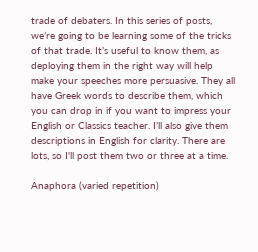trade of debaters. In this series of posts, we’re going to be learning some of the tricks of that trade. It’s useful to know them, as deploying them in the right way will help make your speeches more persuasive. They all have Greek words to describe them, which you can drop in if you want to impress your English or Classics teacher. I’ll also give them descriptions in English for clarity. There are lots, so I'll post them two or three at a time.

Anaphora (varied repetition)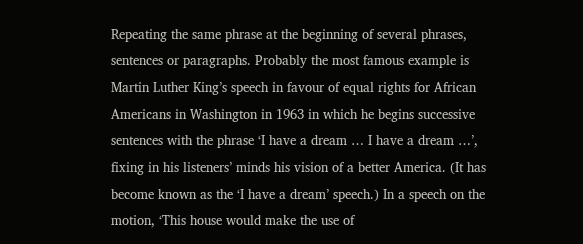Repeating the same phrase at the beginning of several phrases, sentences or paragraphs. Probably the most famous example is Martin Luther King’s speech in favour of equal rights for African Americans in Washington in 1963 in which he begins successive sentences with the phrase ‘I have a dream … I have a dream …’, fixing in his listeners’ minds his vision of a better America. (It has become known as the ‘I have a dream’ speech.) In a speech on the motion, ‘This house would make the use of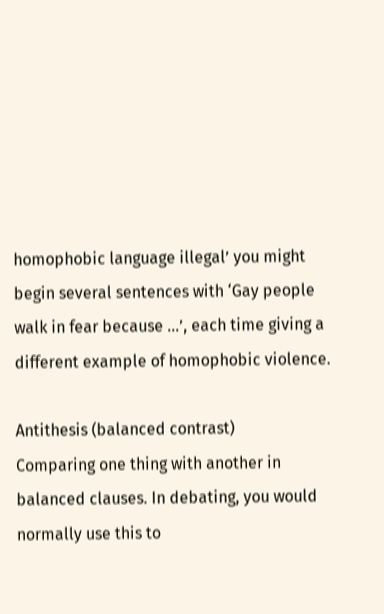homophobic language illegal’ you might begin several sentences with ‘Gay people walk in fear because …’, each time giving a different example of homophobic violence.

Antithesis (balanced contrast)
Comparing one thing with another in balanced clauses. In debating, you would normally use this to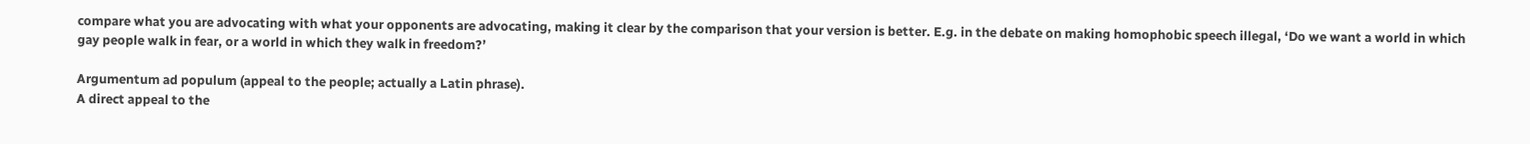compare what you are advocating with what your opponents are advocating, making it clear by the comparison that your version is better. E.g. in the debate on making homophobic speech illegal, ‘Do we want a world in which gay people walk in fear, or a world in which they walk in freedom?’

Argumentum ad populum (appeal to the people; actually a Latin phrase).
A direct appeal to the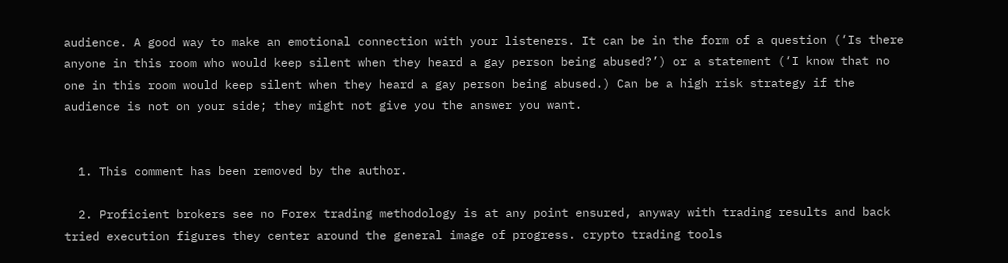audience. A good way to make an emotional connection with your listeners. It can be in the form of a question (‘Is there anyone in this room who would keep silent when they heard a gay person being abused?’) or a statement (‘I know that no one in this room would keep silent when they heard a gay person being abused.) Can be a high risk strategy if the audience is not on your side; they might not give you the answer you want.


  1. This comment has been removed by the author.

  2. Proficient brokers see no Forex trading methodology is at any point ensured, anyway with trading results and back tried execution figures they center around the general image of progress. crypto trading tools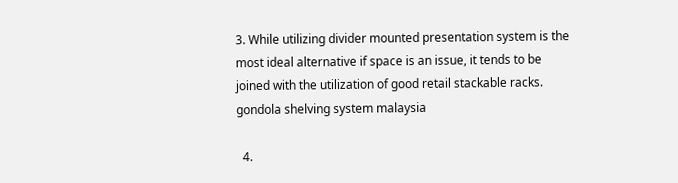3. While utilizing divider mounted presentation system is the most ideal alternative if space is an issue, it tends to be joined with the utilization of good retail stackable racks. gondola shelving system malaysia

  4.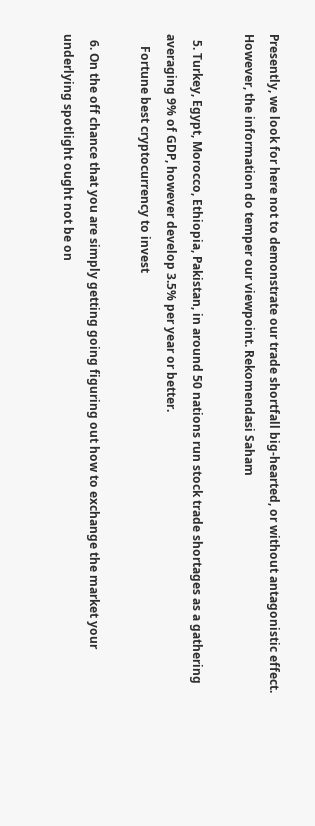Presently, we look for here not to demonstrate our trade shortfall big-hearted, or without antagonistic effect. However, the information do temper our viewpoint. Rekomendasi Saham

  5. Turkey, Egypt, Morocco, Ethiopia, Pakistan, in around 50 nations run stock trade shortages as a gathering averaging 9% of GDP, however develop 3.5% per year or better.
    Fortune best cryptocurrency to invest

  6. On the off chance that you are simply getting going figuring out how to exchange the market your underlying spotlight ought not be on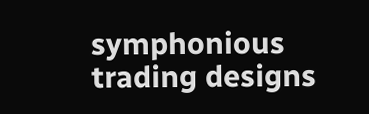symphonious trading designs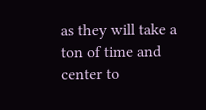as they will take a ton of time and center to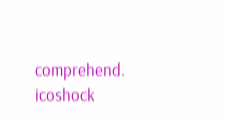comprehend. icoshock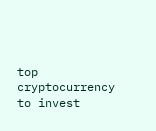top cryptocurrency to invest